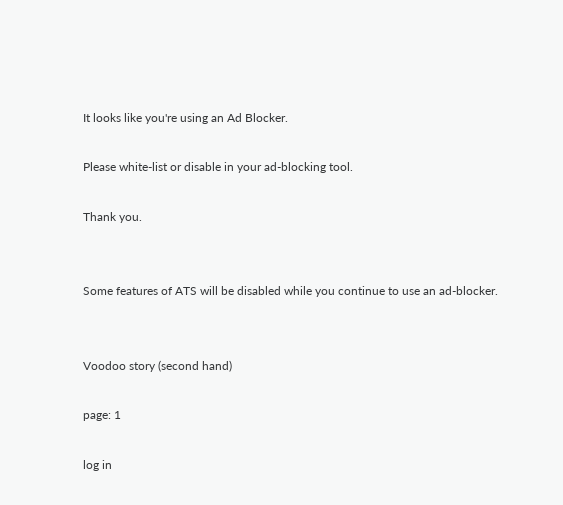It looks like you're using an Ad Blocker.

Please white-list or disable in your ad-blocking tool.

Thank you.


Some features of ATS will be disabled while you continue to use an ad-blocker.


Voodoo story (second hand)

page: 1

log in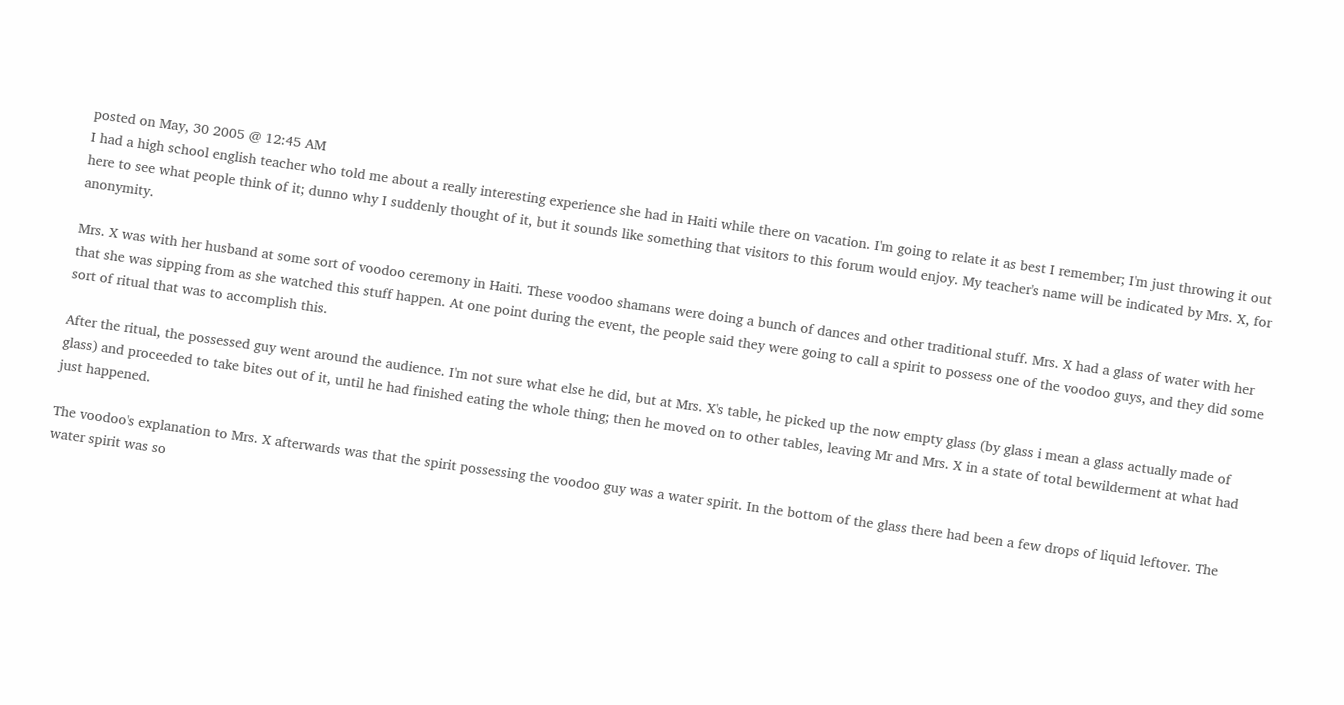posted on May, 30 2005 @ 12:45 AM
I had a high school english teacher who told me about a really interesting experience she had in Haiti while there on vacation. I'm going to relate it as best I remember; I'm just throwing it out here to see what people think of it; dunno why I suddenly thought of it, but it sounds like something that visitors to this forum would enjoy. My teacher's name will be indicated by Mrs. X, for anonymity.

Mrs. X was with her husband at some sort of voodoo ceremony in Haiti. These voodoo shamans were doing a bunch of dances and other traditional stuff. Mrs. X had a glass of water with her that she was sipping from as she watched this stuff happen. At one point during the event, the people said they were going to call a spirit to possess one of the voodoo guys, and they did some sort of ritual that was to accomplish this.

After the ritual, the possessed guy went around the audience. I'm not sure what else he did, but at Mrs. X's table, he picked up the now empty glass (by glass i mean a glass actually made of glass) and proceeded to take bites out of it, until he had finished eating the whole thing; then he moved on to other tables, leaving Mr and Mrs. X in a state of total bewilderment at what had just happened.

The voodoo's explanation to Mrs. X afterwards was that the spirit possessing the voodoo guy was a water spirit. In the bottom of the glass there had been a few drops of liquid leftover. The water spirit was so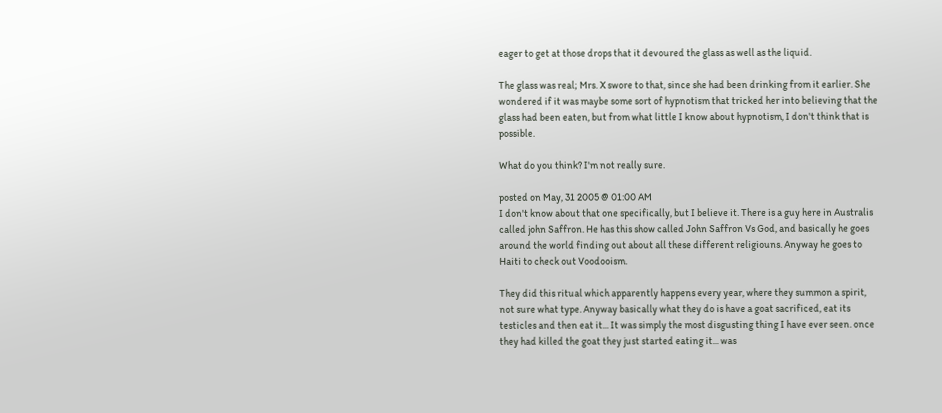eager to get at those drops that it devoured the glass as well as the liquid.

The glass was real; Mrs. X swore to that, since she had been drinking from it earlier. She wondered if it was maybe some sort of hypnotism that tricked her into believing that the glass had been eaten, but from what little I know about hypnotism, I don't think that is possible.

What do you think? I'm not really sure.

posted on May, 31 2005 @ 01:00 AM
I don't know about that one specifically, but I believe it. There is a guy here in Australis called john Saffron. He has this show called John Saffron Vs God, and basically he goes around the world finding out about all these different religiouns. Anyway he goes to Haiti to check out Voodooism.

They did this ritual which apparently happens every year, where they summon a spirit, not sure what type. Anyway basically what they do is have a goat sacrificed, eat its testicles and then eat it... It was simply the most disgusting thing I have ever seen. once they had killed the goat they just started eating it... was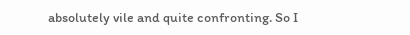absolutely vile and quite confronting. So I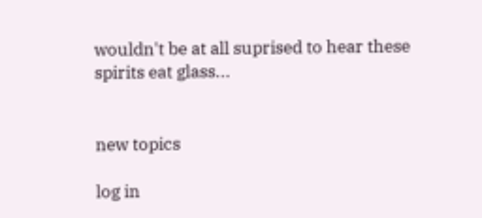wouldn't be at all suprised to hear these spirits eat glass...


new topics

log in